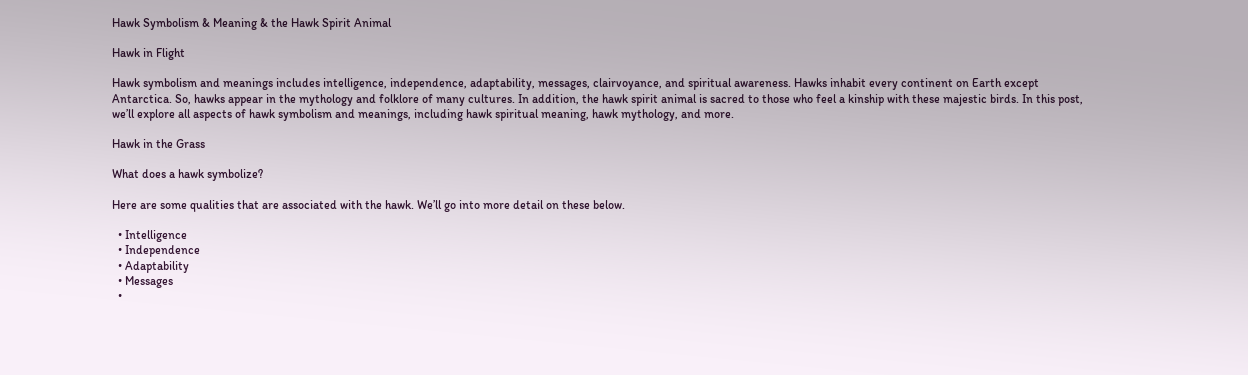Hawk Symbolism & Meaning & the Hawk Spirit Animal

Hawk in Flight

Hawk symbolism and meanings includes intelligence, independence, adaptability, messages, clairvoyance, and spiritual awareness. Hawks inhabit every continent on Earth except Antarctica. So, hawks appear in the mythology and folklore of many cultures. In addition, the hawk spirit animal is sacred to those who feel a kinship with these majestic birds. In this post, we’ll explore all aspects of hawk symbolism and meanings, including hawk spiritual meaning, hawk mythology, and more.

Hawk in the Grass

What does a hawk symbolize?

Here are some qualities that are associated with the hawk. We’ll go into more detail on these below.

  • Intelligence
  • Independence
  • Adaptability
  • Messages
  •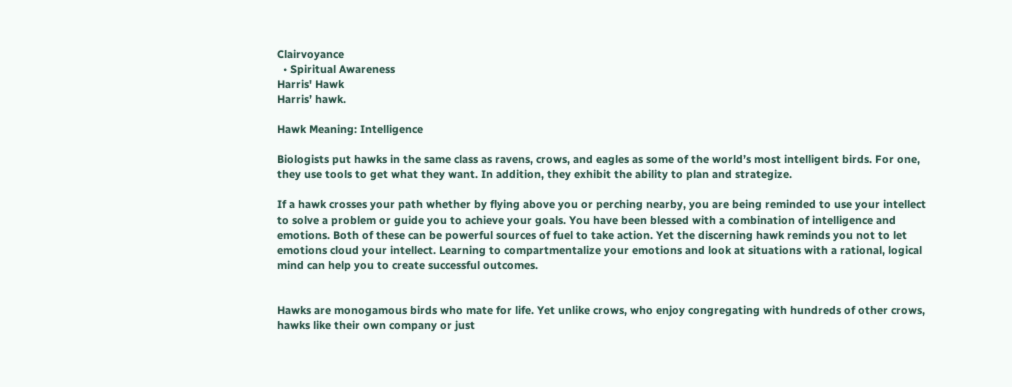Clairvoyance
  • Spiritual Awareness
Harris' Hawk
Harris’ hawk.

Hawk Meaning: Intelligence

Biologists put hawks in the same class as ravens, crows, and eagles as some of the world’s most intelligent birds. For one, they use tools to get what they want. In addition, they exhibit the ability to plan and strategize.

If a hawk crosses your path whether by flying above you or perching nearby, you are being reminded to use your intellect to solve a problem or guide you to achieve your goals. You have been blessed with a combination of intelligence and emotions. Both of these can be powerful sources of fuel to take action. Yet the discerning hawk reminds you not to let emotions cloud your intellect. Learning to compartmentalize your emotions and look at situations with a rational, logical mind can help you to create successful outcomes.


Hawks are monogamous birds who mate for life. Yet unlike crows, who enjoy congregating with hundreds of other crows, hawks like their own company or just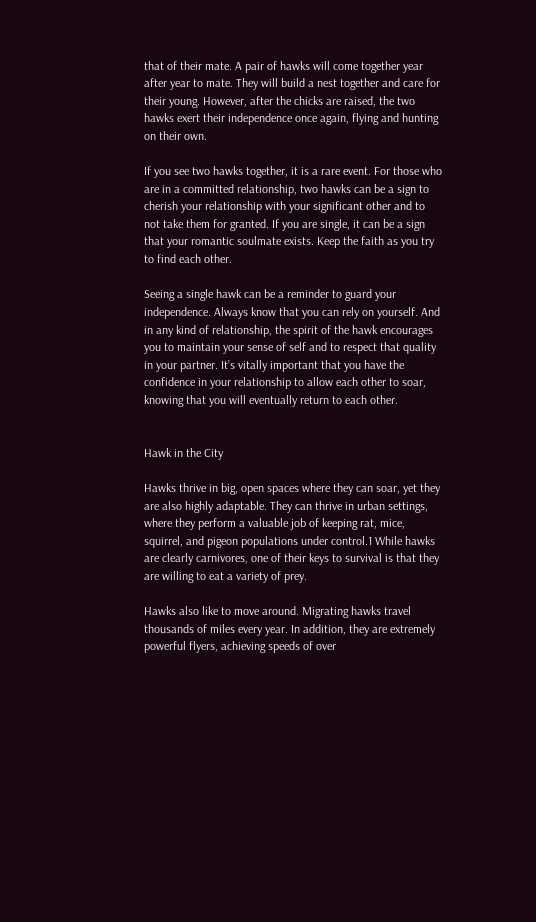that of their mate. A pair of hawks will come together year after year to mate. They will build a nest together and care for their young. However, after the chicks are raised, the two hawks exert their independence once again, flying and hunting on their own.

If you see two hawks together, it is a rare event. For those who are in a committed relationship, two hawks can be a sign to cherish your relationship with your significant other and to not take them for granted. If you are single, it can be a sign that your romantic soulmate exists. Keep the faith as you try to find each other.

Seeing a single hawk can be a reminder to guard your independence. Always know that you can rely on yourself. And in any kind of relationship, the spirit of the hawk encourages you to maintain your sense of self and to respect that quality in your partner. It’s vitally important that you have the confidence in your relationship to allow each other to soar, knowing that you will eventually return to each other.


Hawk in the City

Hawks thrive in big, open spaces where they can soar, yet they are also highly adaptable. They can thrive in urban settings, where they perform a valuable job of keeping rat, mice, squirrel, and pigeon populations under control.1 While hawks are clearly carnivores, one of their keys to survival is that they are willing to eat a variety of prey.

Hawks also like to move around. Migrating hawks travel thousands of miles every year. In addition, they are extremely powerful flyers, achieving speeds of over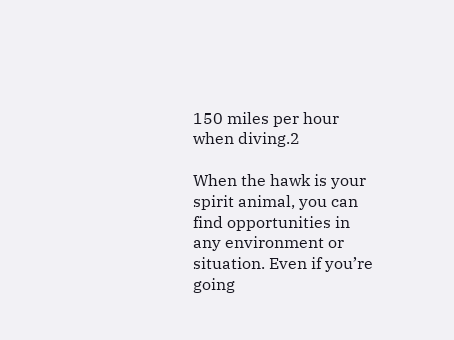150 miles per hour when diving.2

When the hawk is your spirit animal, you can find opportunities in any environment or situation. Even if you’re going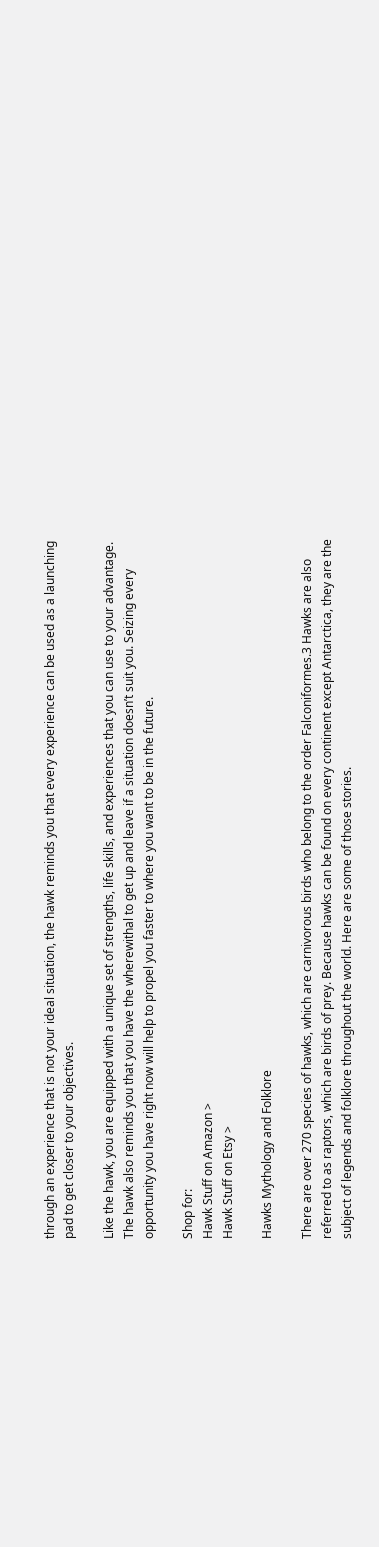through an experience that is not your ideal situation, the hawk reminds you that every experience can be used as a launching pad to get closer to your objectives.

Like the hawk, you are equipped with a unique set of strengths, life skills, and experiences that you can use to your advantage. The hawk also reminds you that you have the wherewithal to get up and leave if a situation doesn’t suit you. Seizing every opportunity you have right now will help to propel you faster to where you want to be in the future.

Shop for:
Hawk Stuff on Amazon >
Hawk Stuff on Etsy >

Hawks Mythology and Folklore

There are over 270 species of hawks, which are carnivorous birds who belong to the order Falconiformes.3 Hawks are also referred to as raptors, which are birds of prey. Because hawks can be found on every continent except Antarctica, they are the subject of legends and folklore throughout the world. Here are some of those stories.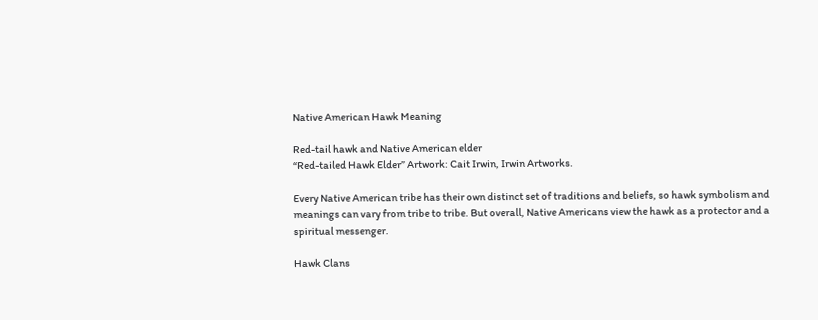Native American Hawk Meaning

Red-tail hawk and Native American elder
“Red-tailed Hawk Elder” Artwork: Cait Irwin, Irwin Artworks.

Every Native American tribe has their own distinct set of traditions and beliefs, so hawk symbolism and meanings can vary from tribe to tribe. But overall, Native Americans view the hawk as a protector and a spiritual messenger.

Hawk Clans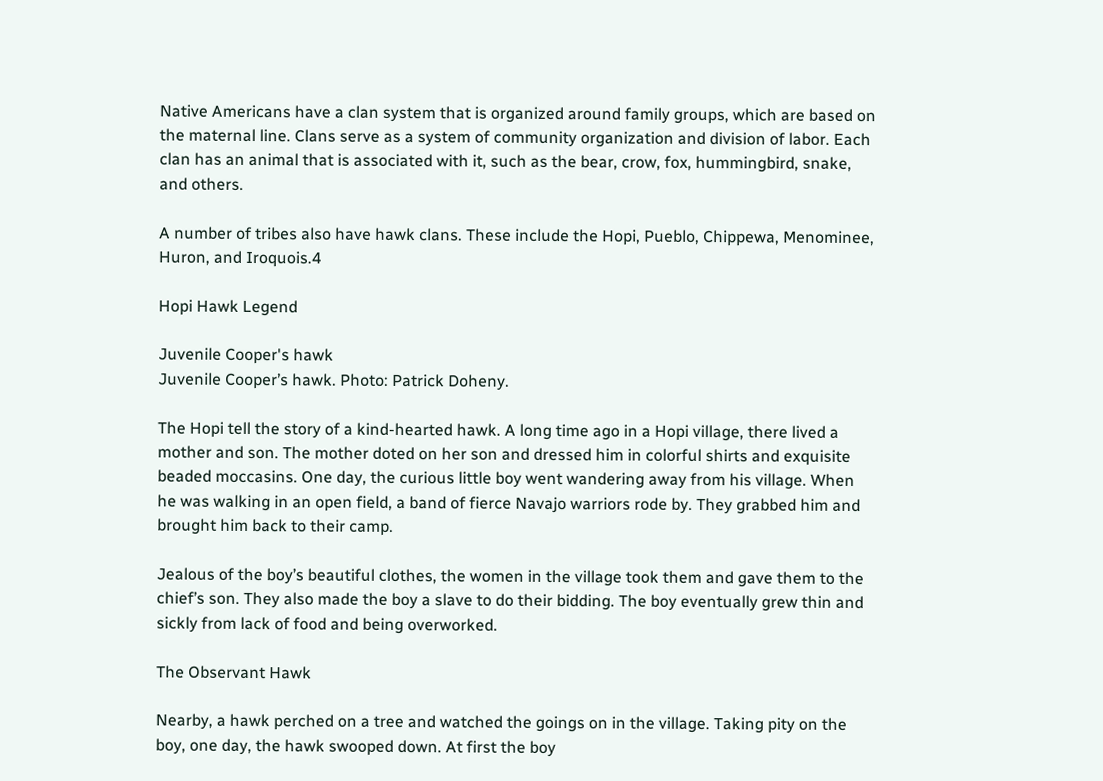Native Americans have a clan system that is organized around family groups, which are based on the maternal line. Clans serve as a system of community organization and division of labor. Each clan has an animal that is associated with it, such as the bear, crow, fox, hummingbird, snake, and others.

A number of tribes also have hawk clans. These include the Hopi, Pueblo, Chippewa, Menominee, Huron, and Iroquois.4

Hopi Hawk Legend

Juvenile Cooper's hawk
Juvenile Cooper’s hawk. Photo: Patrick Doheny.

The Hopi tell the story of a kind-hearted hawk. A long time ago in a Hopi village, there lived a mother and son. The mother doted on her son and dressed him in colorful shirts and exquisite beaded moccasins. One day, the curious little boy went wandering away from his village. When he was walking in an open field, a band of fierce Navajo warriors rode by. They grabbed him and brought him back to their camp.

Jealous of the boy’s beautiful clothes, the women in the village took them and gave them to the chief’s son. They also made the boy a slave to do their bidding. The boy eventually grew thin and sickly from lack of food and being overworked.

The Observant Hawk

Nearby, a hawk perched on a tree and watched the goings on in the village. Taking pity on the boy, one day, the hawk swooped down. At first the boy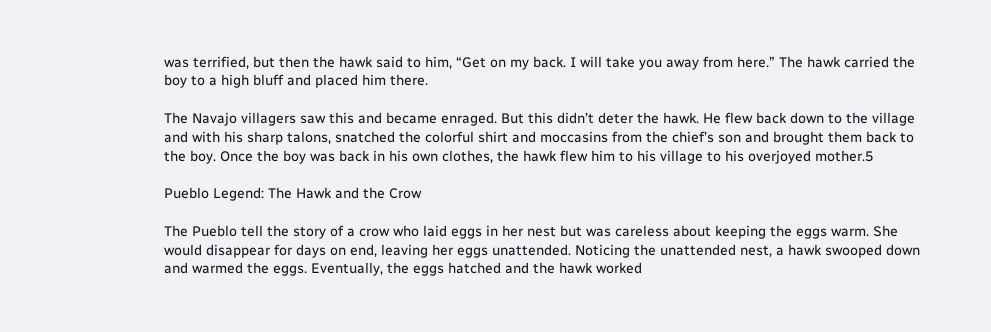was terrified, but then the hawk said to him, “Get on my back. I will take you away from here.” The hawk carried the boy to a high bluff and placed him there.

The Navajo villagers saw this and became enraged. But this didn’t deter the hawk. He flew back down to the village and with his sharp talons, snatched the colorful shirt and moccasins from the chief’s son and brought them back to the boy. Once the boy was back in his own clothes, the hawk flew him to his village to his overjoyed mother.5

Pueblo Legend: The Hawk and the Crow

The Pueblo tell the story of a crow who laid eggs in her nest but was careless about keeping the eggs warm. She would disappear for days on end, leaving her eggs unattended. Noticing the unattended nest, a hawk swooped down and warmed the eggs. Eventually, the eggs hatched and the hawk worked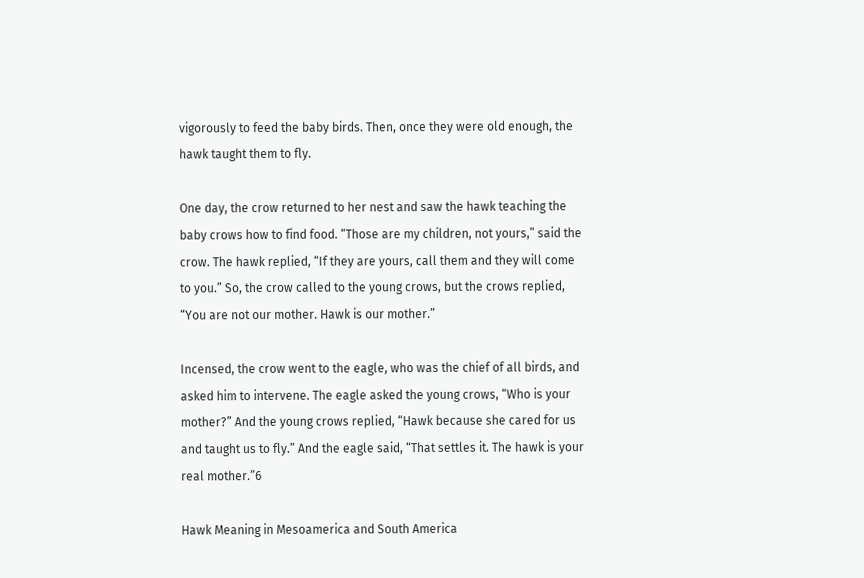vigorously to feed the baby birds. Then, once they were old enough, the hawk taught them to fly.

One day, the crow returned to her nest and saw the hawk teaching the baby crows how to find food. “Those are my children, not yours,” said the crow. The hawk replied, “If they are yours, call them and they will come to you.” So, the crow called to the young crows, but the crows replied, “You are not our mother. Hawk is our mother.”

Incensed, the crow went to the eagle, who was the chief of all birds, and asked him to intervene. The eagle asked the young crows, “Who is your mother?” And the young crows replied, “Hawk because she cared for us and taught us to fly.” And the eagle said, “That settles it. The hawk is your real mother.”6

Hawk Meaning in Mesoamerica and South America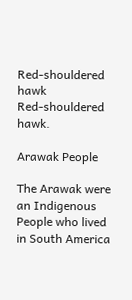Red-shouldered hawk
Red-shouldered hawk.

Arawak People

The Arawak were an Indigenous People who lived in South America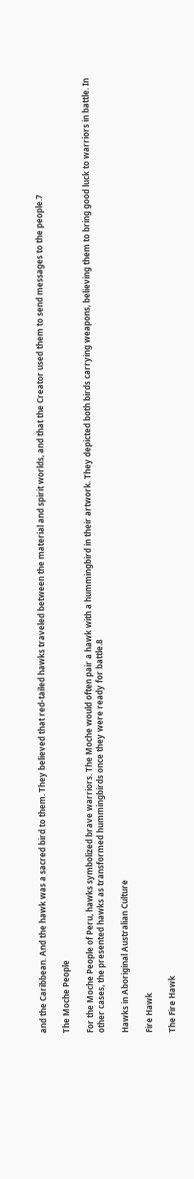and the Caribbean. And the hawk was a sacred bird to them. They believed that red-tailed hawks traveled between the material and spirit worlds, and that the Creator used them to send messages to the people.7

The Moche People

For the Moche People of Peru, hawks symbolized brave warriors. The Moche would often pair a hawk with a hummingbird in their artwork. They depicted both birds carrying weapons, believing them to bring good luck to warriors in battle. In other cases, the presented hawks as transformed hummingbirds once they were ready for battle.8

Hawks in Aboriginal Australian Culture

Fire Hawk

The Fire Hawk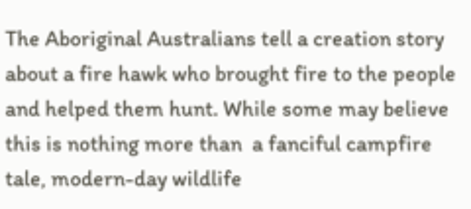The Aboriginal Australians tell a creation story about a fire hawk who brought fire to the people and helped them hunt. While some may believe this is nothing more than  a fanciful campfire tale, modern-day wildlife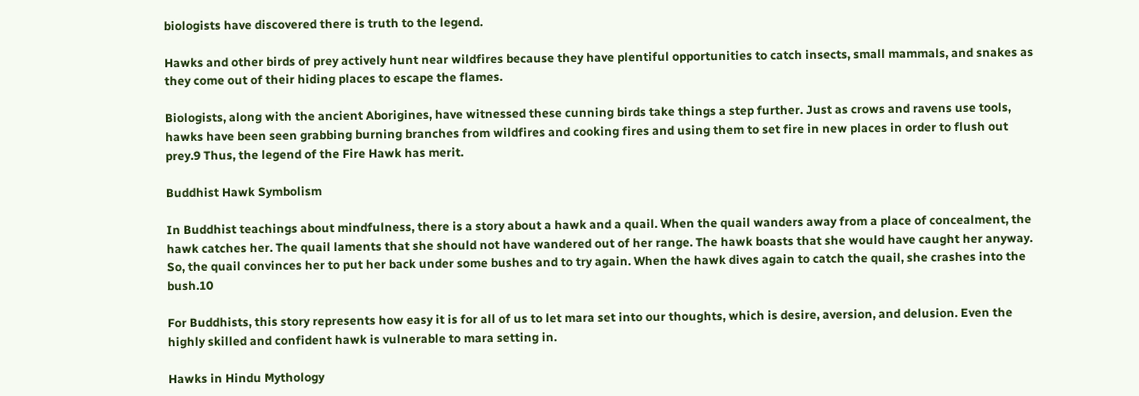biologists have discovered there is truth to the legend.

Hawks and other birds of prey actively hunt near wildfires because they have plentiful opportunities to catch insects, small mammals, and snakes as they come out of their hiding places to escape the flames.

Biologists, along with the ancient Aborigines, have witnessed these cunning birds take things a step further. Just as crows and ravens use tools, hawks have been seen grabbing burning branches from wildfires and cooking fires and using them to set fire in new places in order to flush out prey.9 Thus, the legend of the Fire Hawk has merit.

Buddhist Hawk Symbolism

In Buddhist teachings about mindfulness, there is a story about a hawk and a quail. When the quail wanders away from a place of concealment, the hawk catches her. The quail laments that she should not have wandered out of her range. The hawk boasts that she would have caught her anyway. So, the quail convinces her to put her back under some bushes and to try again. When the hawk dives again to catch the quail, she crashes into the bush.10

For Buddhists, this story represents how easy it is for all of us to let mara set into our thoughts, which is desire, aversion, and delusion. Even the highly skilled and confident hawk is vulnerable to mara setting in.

Hawks in Hindu Mythology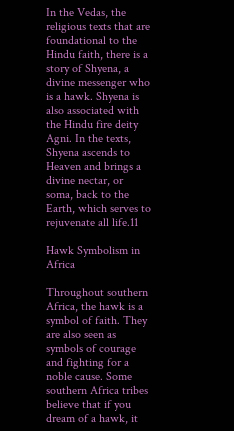In the Vedas, the religious texts that are foundational to the Hindu faith, there is a story of Shyena, a divine messenger who is a hawk. Shyena is also associated with the Hindu fire deity Agni. In the texts, Shyena ascends to Heaven and brings a divine nectar, or soma, back to the Earth, which serves to rejuvenate all life.11

Hawk Symbolism in Africa

Throughout southern Africa, the hawk is a symbol of faith. They are also seen as symbols of courage and fighting for a noble cause. Some southern Africa tribes believe that if you dream of a hawk, it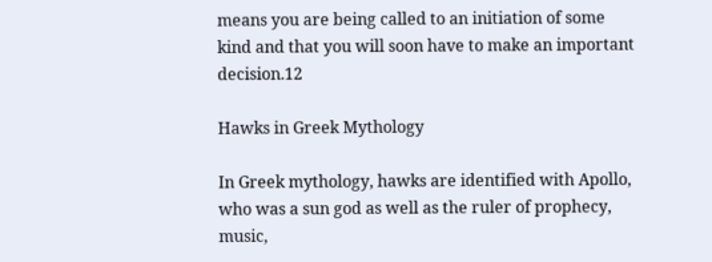means you are being called to an initiation of some kind and that you will soon have to make an important decision.12

Hawks in Greek Mythology

In Greek mythology, hawks are identified with Apollo, who was a sun god as well as the ruler of prophecy, music,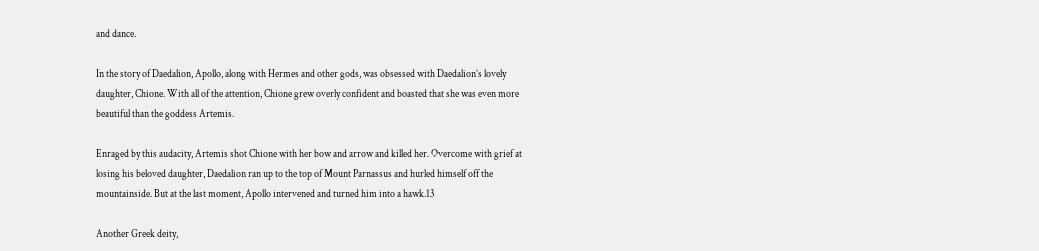and dance.

In the story of Daedalion, Apollo, along with Hermes and other gods, was obsessed with Daedalion’s lovely daughter, Chione. With all of the attention, Chione grew overly confident and boasted that she was even more beautiful than the goddess Artemis.

Enraged by this audacity, Artemis shot Chione with her bow and arrow and killed her. Overcome with grief at losing his beloved daughter, Daedalion ran up to the top of Mount Parnassus and hurled himself off the mountainside. But at the last moment, Apollo intervened and turned him into a hawk.13

Another Greek deity,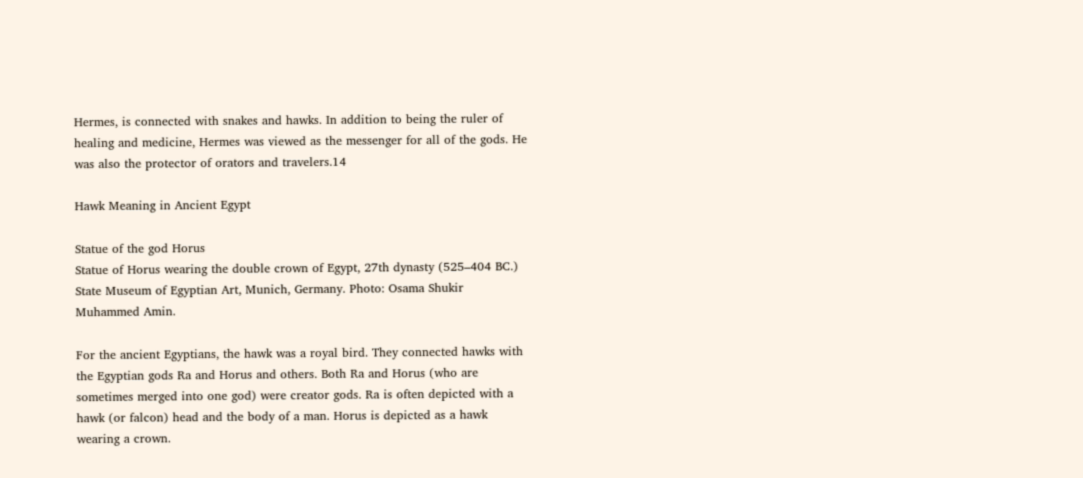Hermes, is connected with snakes and hawks. In addition to being the ruler of healing and medicine, Hermes was viewed as the messenger for all of the gods. He was also the protector of orators and travelers.14

Hawk Meaning in Ancient Egypt

Statue of the god Horus
Statue of Horus wearing the double crown of Egypt, 27th dynasty (525–404 BC.) State Museum of Egyptian Art, Munich, Germany. Photo: Osama Shukir Muhammed Amin.

For the ancient Egyptians, the hawk was a royal bird. They connected hawks with the Egyptian gods Ra and Horus and others. Both Ra and Horus (who are sometimes merged into one god) were creator gods. Ra is often depicted with a hawk (or falcon) head and the body of a man. Horus is depicted as a hawk wearing a crown.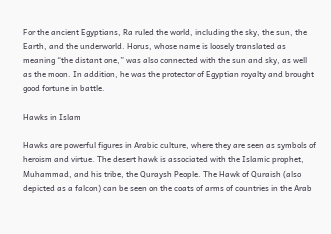For the ancient Egyptians, Ra ruled the world, including the sky, the sun, the Earth, and the underworld. Horus, whose name is loosely translated as meaning “the distant one,” was also connected with the sun and sky, as well as the moon. In addition, he was the protector of Egyptian royalty and brought good fortune in battle.

Hawks in Islam

Hawks are powerful figures in Arabic culture, where they are seen as symbols of heroism and virtue. The desert hawk is associated with the Islamic prophet, Muhammad, and his tribe, the Quraysh People. The Hawk of Quraish (also depicted as a falcon) can be seen on the coats of arms of countries in the Arab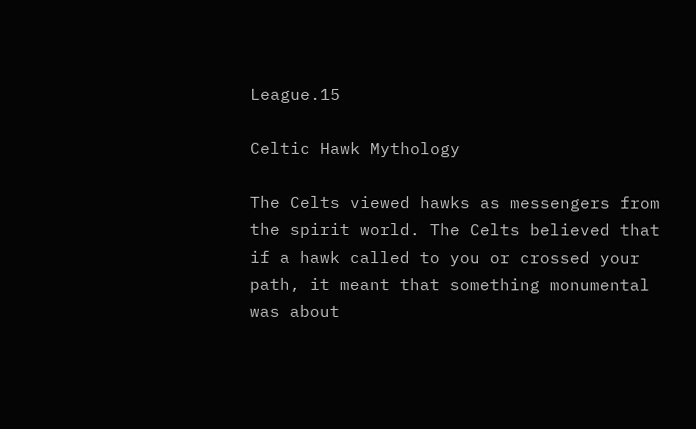League.15

Celtic Hawk Mythology

The Celts viewed hawks as messengers from the spirit world. The Celts believed that if a hawk called to you or crossed your path, it meant that something monumental was about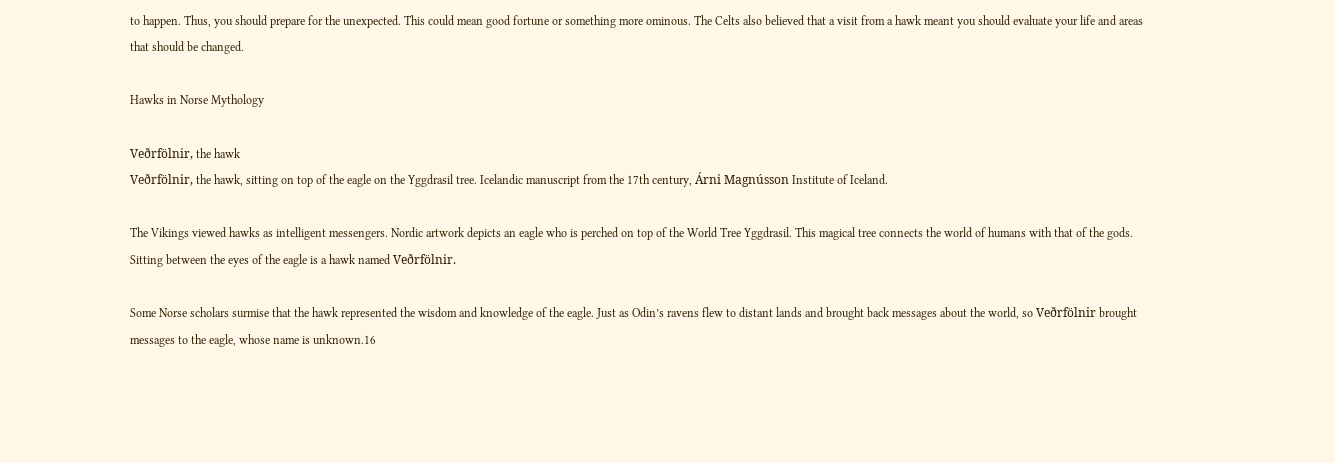to happen. Thus, you should prepare for the unexpected. This could mean good fortune or something more ominous. The Celts also believed that a visit from a hawk meant you should evaluate your life and areas that should be changed.

Hawks in Norse Mythology

Veðrfölnir, the hawk
Veðrfölnir, the hawk, sitting on top of the eagle on the Yggdrasil tree. Icelandic manuscript from the 17th century, Árni Magnússon Institute of Iceland.

The Vikings viewed hawks as intelligent messengers. Nordic artwork depicts an eagle who is perched on top of the World Tree Yggdrasil. This magical tree connects the world of humans with that of the gods. Sitting between the eyes of the eagle is a hawk named Veðrfölnir.

Some Norse scholars surmise that the hawk represented the wisdom and knowledge of the eagle. Just as Odin’s ravens flew to distant lands and brought back messages about the world, so Veðrfölnir brought messages to the eagle, whose name is unknown.16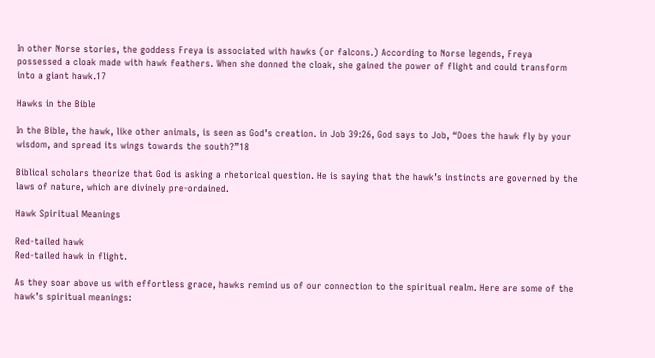In other Norse stories, the goddess Freya is associated with hawks (or falcons.) According to Norse legends, Freya possessed a cloak made with hawk feathers. When she donned the cloak, she gained the power of flight and could transform into a giant hawk.17

Hawks in the Bible

In the Bible, the hawk, like other animals, is seen as God’s creation. in Job 39:26, God says to Job, “Does the hawk fly by your wisdom, and spread its wings towards the south?”18

Biblical scholars theorize that God is asking a rhetorical question. He is saying that the hawk’s instincts are governed by the laws of nature, which are divinely pre-ordained.

Hawk Spiritual Meanings

Red-tailed hawk
Red-tailed hawk in flight.

As they soar above us with effortless grace, hawks remind us of our connection to the spiritual realm. Here are some of the hawk’s spiritual meanings: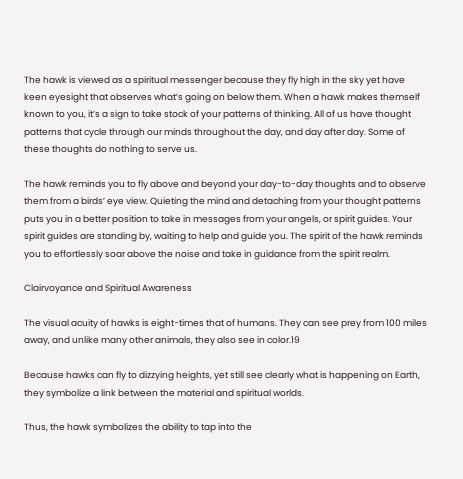The hawk is viewed as a spiritual messenger because they fly high in the sky yet have keen eyesight that observes what’s going on below them. When a hawk makes themself known to you, it’s a sign to take stock of your patterns of thinking. All of us have thought patterns that cycle through our minds throughout the day, and day after day. Some of these thoughts do nothing to serve us.

The hawk reminds you to fly above and beyond your day-to-day thoughts and to observe them from a birds’ eye view. Quieting the mind and detaching from your thought patterns puts you in a better position to take in messages from your angels, or spirit guides. Your spirit guides are standing by, waiting to help and guide you. The spirit of the hawk reminds you to effortlessly soar above the noise and take in guidance from the spirit realm.

Clairvoyance and Spiritual Awareness

The visual acuity of hawks is eight-times that of humans. They can see prey from 100 miles away, and unlike many other animals, they also see in color.19

Because hawks can fly to dizzying heights, yet still see clearly what is happening on Earth, they symbolize a link between the material and spiritual worlds.

Thus, the hawk symbolizes the ability to tap into the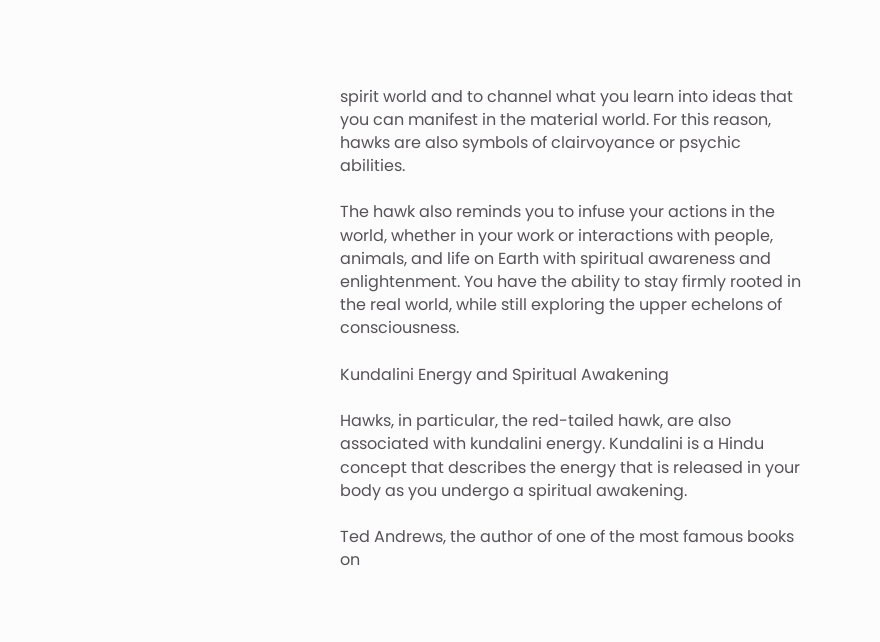spirit world and to channel what you learn into ideas that you can manifest in the material world. For this reason, hawks are also symbols of clairvoyance or psychic abilities.

The hawk also reminds you to infuse your actions in the world, whether in your work or interactions with people, animals, and life on Earth with spiritual awareness and enlightenment. You have the ability to stay firmly rooted in the real world, while still exploring the upper echelons of consciousness.

Kundalini Energy and Spiritual Awakening

Hawks, in particular, the red-tailed hawk, are also associated with kundalini energy. Kundalini is a Hindu concept that describes the energy that is released in your body as you undergo a spiritual awakening.

Ted Andrews, the author of one of the most famous books on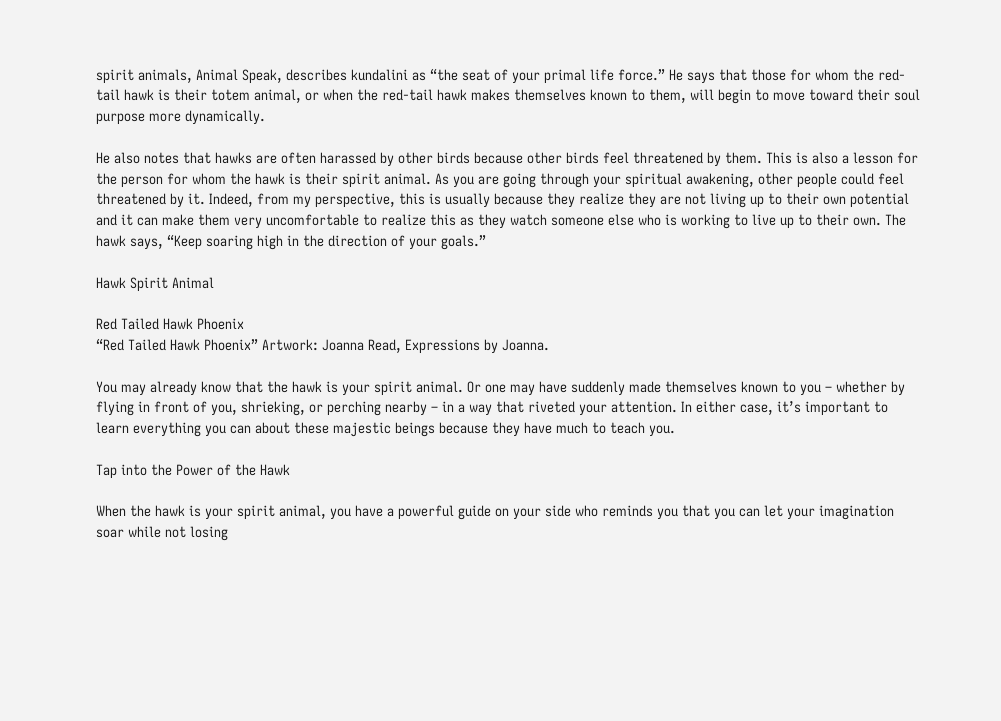spirit animals, Animal Speak, describes kundalini as “the seat of your primal life force.” He says that those for whom the red-tail hawk is their totem animal, or when the red-tail hawk makes themselves known to them, will begin to move toward their soul purpose more dynamically.

He also notes that hawks are often harassed by other birds because other birds feel threatened by them. This is also a lesson for the person for whom the hawk is their spirit animal. As you are going through your spiritual awakening, other people could feel threatened by it. Indeed, from my perspective, this is usually because they realize they are not living up to their own potential and it can make them very uncomfortable to realize this as they watch someone else who is working to live up to their own. The hawk says, “Keep soaring high in the direction of your goals.”

Hawk Spirit Animal

Red Tailed Hawk Phoenix
“Red Tailed Hawk Phoenix” Artwork: Joanna Read, Expressions by Joanna.

You may already know that the hawk is your spirit animal. Or one may have suddenly made themselves known to you – whether by flying in front of you, shrieking, or perching nearby – in a way that riveted your attention. In either case, it’s important to learn everything you can about these majestic beings because they have much to teach you.

Tap into the Power of the Hawk

When the hawk is your spirit animal, you have a powerful guide on your side who reminds you that you can let your imagination soar while not losing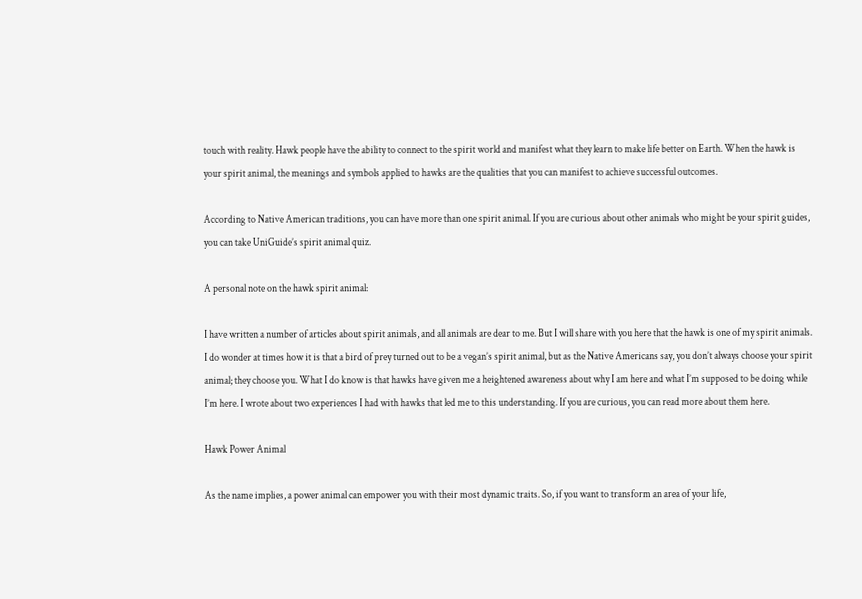touch with reality. Hawk people have the ability to connect to the spirit world and manifest what they learn to make life better on Earth. When the hawk is your spirit animal, the meanings and symbols applied to hawks are the qualities that you can manifest to achieve successful outcomes.

According to Native American traditions, you can have more than one spirit animal. If you are curious about other animals who might be your spirit guides, you can take UniGuide’s spirit animal quiz.

A personal note on the hawk spirit animal:

I have written a number of articles about spirit animals, and all animals are dear to me. But I will share with you here that the hawk is one of my spirit animals. I do wonder at times how it is that a bird of prey turned out to be a vegan’s spirit animal, but as the Native Americans say, you don’t always choose your spirit animal; they choose you. What I do know is that hawks have given me a heightened awareness about why I am here and what I’m supposed to be doing while I’m here. I wrote about two experiences I had with hawks that led me to this understanding. If you are curious, you can read more about them here.

Hawk Power Animal

As the name implies, a power animal can empower you with their most dynamic traits. So, if you want to transform an area of your life,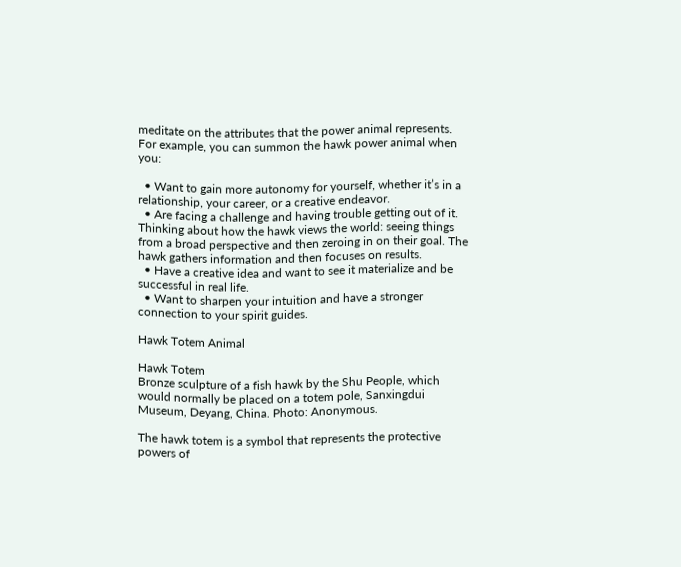meditate on the attributes that the power animal represents. For example, you can summon the hawk power animal when you:

  • Want to gain more autonomy for yourself, whether it’s in a relationship, your career, or a creative endeavor.
  • Are facing a challenge and having trouble getting out of it. Thinking about how the hawk views the world: seeing things from a broad perspective and then zeroing in on their goal. The hawk gathers information and then focuses on results.
  • Have a creative idea and want to see it materialize and be successful in real life.
  • Want to sharpen your intuition and have a stronger connection to your spirit guides.

Hawk Totem Animal

Hawk Totem
Bronze sculpture of a fish hawk by the Shu People, which would normally be placed on a totem pole, Sanxingdui Museum, Deyang, China. Photo: Anonymous.

The hawk totem is a symbol that represents the protective powers of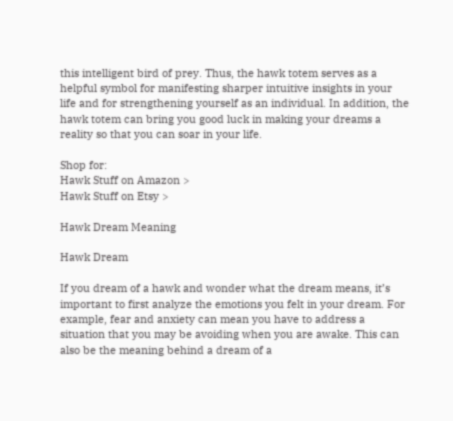this intelligent bird of prey. Thus, the hawk totem serves as a helpful symbol for manifesting sharper intuitive insights in your life and for strengthening yourself as an individual. In addition, the hawk totem can bring you good luck in making your dreams a reality so that you can soar in your life.

Shop for:
Hawk Stuff on Amazon >
Hawk Stuff on Etsy >

Hawk Dream Meaning

Hawk Dream

If you dream of a hawk and wonder what the dream means, it’s important to first analyze the emotions you felt in your dream. For example, fear and anxiety can mean you have to address a situation that you may be avoiding when you are awake. This can also be the meaning behind a dream of a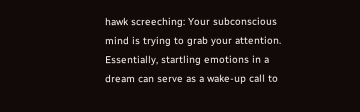hawk screeching: Your subconscious mind is trying to grab your attention. Essentially, startling emotions in a dream can serve as a wake-up call to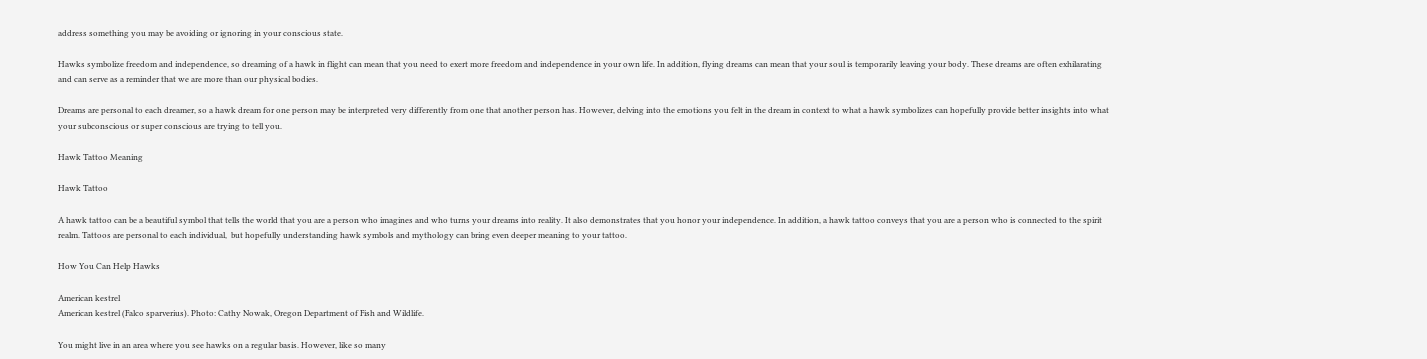address something you may be avoiding or ignoring in your conscious state.

Hawks symbolize freedom and independence, so dreaming of a hawk in flight can mean that you need to exert more freedom and independence in your own life. In addition, flying dreams can mean that your soul is temporarily leaving your body. These dreams are often exhilarating and can serve as a reminder that we are more than our physical bodies.

Dreams are personal to each dreamer, so a hawk dream for one person may be interpreted very differently from one that another person has. However, delving into the emotions you felt in the dream in context to what a hawk symbolizes can hopefully provide better insights into what your subconscious or super conscious are trying to tell you.

Hawk Tattoo Meaning

Hawk Tattoo

A hawk tattoo can be a beautiful symbol that tells the world that you are a person who imagines and who turns your dreams into reality. It also demonstrates that you honor your independence. In addition, a hawk tattoo conveys that you are a person who is connected to the spirit realm. Tattoos are personal to each individual,  but hopefully understanding hawk symbols and mythology can bring even deeper meaning to your tattoo.

How You Can Help Hawks

American kestrel
American kestrel (Falco sparverius). Photo: Cathy Nowak, Oregon Department of Fish and Wildlife.

You might live in an area where you see hawks on a regular basis. However, like so many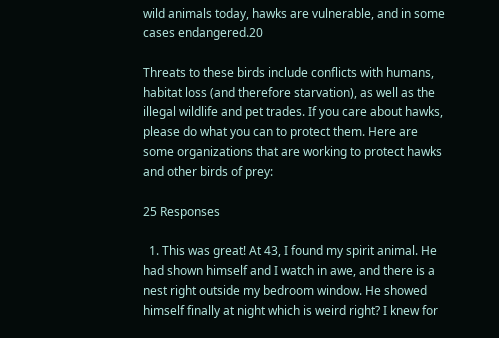wild animals today, hawks are vulnerable, and in some cases endangered.20

Threats to these birds include conflicts with humans, habitat loss (and therefore starvation), as well as the illegal wildlife and pet trades. If you care about hawks, please do what you can to protect them. Here are some organizations that are working to protect hawks and other birds of prey:

25 Responses

  1. This was great! At 43, I found my spirit animal. He had shown himself and I watch in awe, and there is a nest right outside my bedroom window. He showed himself finally at night which is weird right? I knew for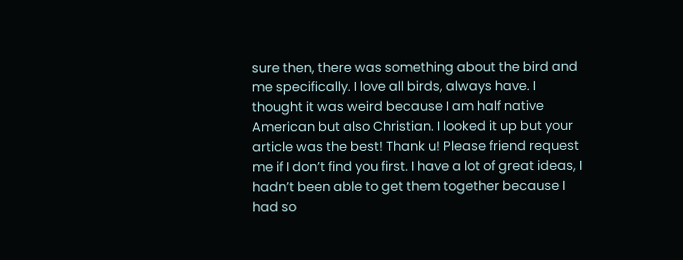sure then, there was something about the bird and me specifically. I love all birds, always have. I thought it was weird because I am half native American but also Christian. I looked it up but your article was the best! Thank u! Please friend request me if I don’t find you first. I have a lot of great ideas, I hadn’t been able to get them together because I had so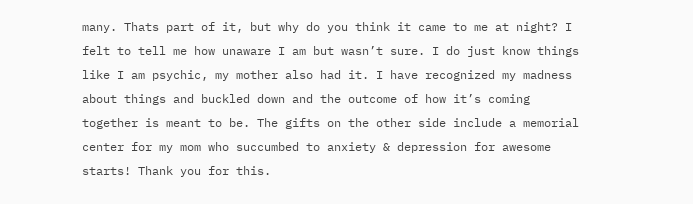many. Thats part of it, but why do you think it came to me at night? I felt to tell me how unaware I am but wasn’t sure. I do just know things like I am psychic, my mother also had it. I have recognized my madness about things and buckled down and the outcome of how it’s coming together is meant to be. The gifts on the other side include a memorial center for my mom who succumbed to anxiety & depression for awesome starts! Thank you for this.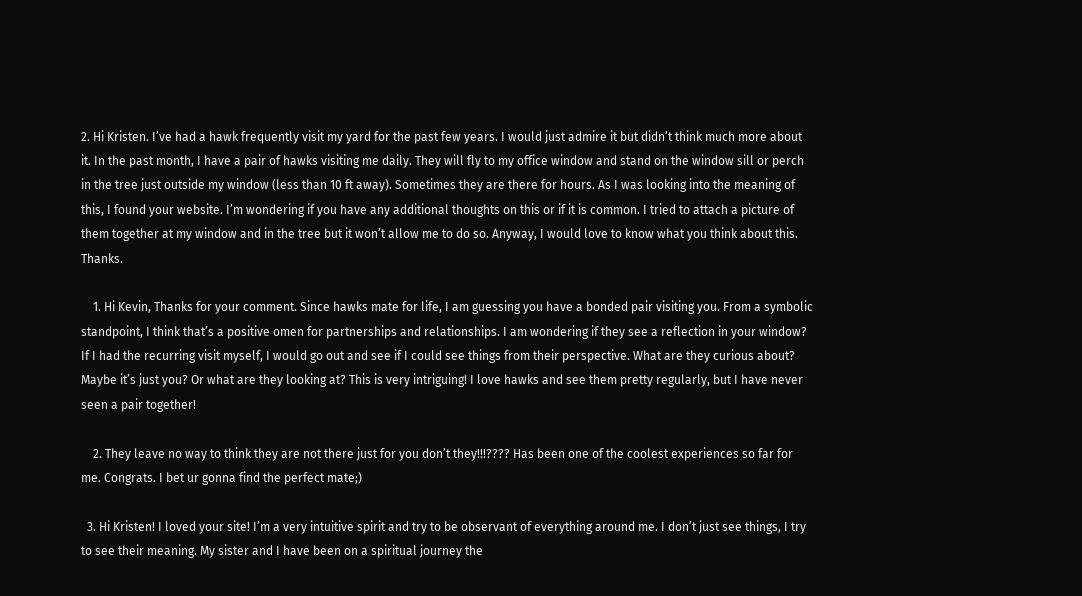2. Hi Kristen. I’ve had a hawk frequently visit my yard for the past few years. I would just admire it but didn’t think much more about it. In the past month, I have a pair of hawks visiting me daily. They will fly to my office window and stand on the window sill or perch in the tree just outside my window (less than 10 ft away). Sometimes they are there for hours. As I was looking into the meaning of this, I found your website. I’m wondering if you have any additional thoughts on this or if it is common. I tried to attach a picture of them together at my window and in the tree but it won’t allow me to do so. Anyway, I would love to know what you think about this. Thanks.

    1. Hi Kevin, Thanks for your comment. Since hawks mate for life, I am guessing you have a bonded pair visiting you. From a symbolic standpoint, I think that’s a positive omen for partnerships and relationships. I am wondering if they see a reflection in your window? If I had the recurring visit myself, I would go out and see if I could see things from their perspective. What are they curious about? Maybe it’s just you? Or what are they looking at? This is very intriguing! I love hawks and see them pretty regularly, but I have never seen a pair together!

    2. They leave no way to think they are not there just for you don’t they!!!???? Has been one of the coolest experiences so far for me. Congrats. I bet ur gonna find the perfect mate;)

  3. Hi Kristen! I loved your site! I’m a very intuitive spirit and try to be observant of everything around me. I don’t just see things, I try to see their meaning. My sister and I have been on a spiritual journey the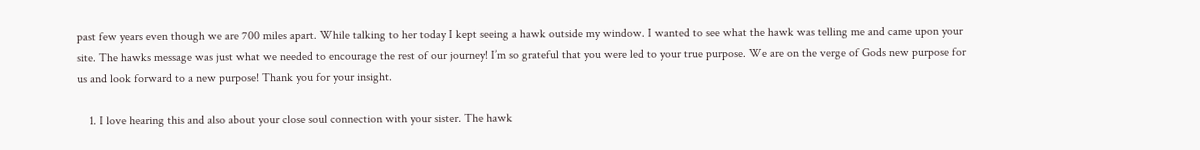past few years even though we are 700 miles apart. While talking to her today I kept seeing a hawk outside my window. I wanted to see what the hawk was telling me and came upon your site. The hawks message was just what we needed to encourage the rest of our journey! I’m so grateful that you were led to your true purpose. We are on the verge of Gods new purpose for us and look forward to a new purpose! Thank you for your insight.

    1. I love hearing this and also about your close soul connection with your sister. The hawk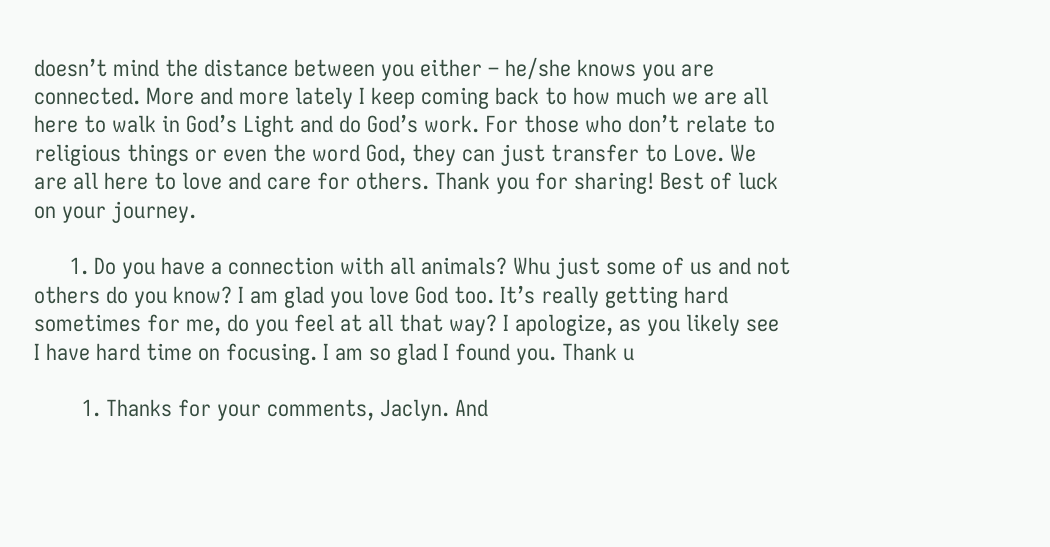doesn’t mind the distance between you either – he/she knows you are connected. More and more lately I keep coming back to how much we are all here to walk in God’s Light and do God’s work. For those who don’t relate to religious things or even the word God, they can just transfer to Love. We are all here to love and care for others. Thank you for sharing! Best of luck on your journey.

      1. Do you have a connection with all animals? Whu just some of us and not others do you know? I am glad you love God too. It’s really getting hard sometimes for me, do you feel at all that way? I apologize, as you likely see I have hard time on focusing. I am so glad I found you. Thank u

        1. Thanks for your comments, Jaclyn. And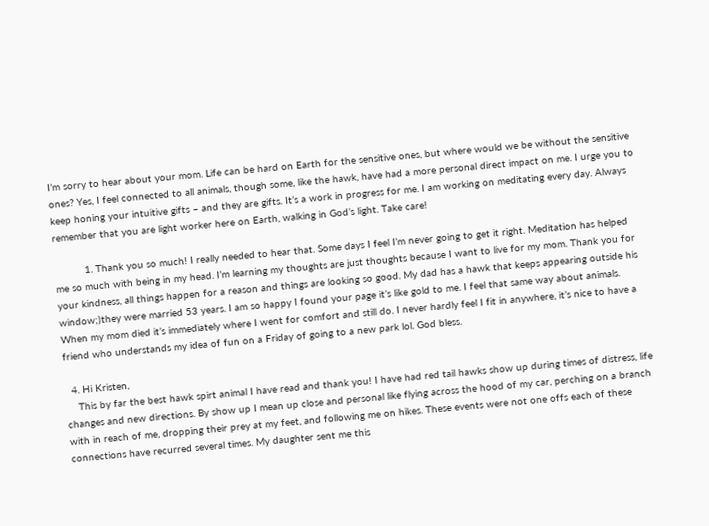I’m sorry to hear about your mom. Life can be hard on Earth for the sensitive ones, but where would we be without the sensitive ones? Yes, I feel connected to all animals, though some, like the hawk, have had a more personal direct impact on me. I urge you to keep honing your intuitive gifts – and they are gifts. It’s a work in progress for me. I am working on meditating every day. Always remember that you are light worker here on Earth, walking in God’s light. Take care!

          1. Thank you so much! I really needed to hear that. Some days I feel I’m never going to get it right. Meditation has helped me so much with being in my head. I’m learning my thoughts are just thoughts because I want to live for my mom. Thank you for your kindness, all things happen for a reason and things are looking so good. My dad has a hawk that keeps appearing outside his window;)they were married 53 years. I am so happy I found your page it’s like gold to me. I feel that same way about animals. When my mom died it’s immediately where I went for comfort and still do. I never hardly feel I fit in anywhere, it’s nice to have a friend who understands my idea of fun on a Friday of going to a new park lol. God bless.

  4. Hi Kristen,
    This by far the best hawk spirt animal I have read and thank you! I have had red tail hawks show up during times of distress, life changes and new directions. By show up I mean up close and personal like flying across the hood of my car, perching on a branch with in reach of me, dropping their prey at my feet, and following me on hikes. These events were not one offs each of these connections have recurred several times. My daughter sent me this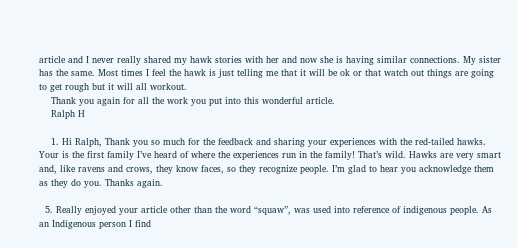article and I never really shared my hawk stories with her and now she is having similar connections. My sister has the same. Most times I feel the hawk is just telling me that it will be ok or that watch out things are going to get rough but it will all workout.
    Thank you again for all the work you put into this wonderful article.
    Ralph H

    1. Hi Ralph, Thank you so much for the feedback and sharing your experiences with the red-tailed hawks. Your is the first family I’ve heard of where the experiences run in the family! That’s wild. Hawks are very smart and, like ravens and crows, they know faces, so they recognize people. I’m glad to hear you acknowledge them as they do you. Thanks again.

  5. Really enjoyed your article other than the word “squaw”, was used into reference of indigenous people. As an Indigenous person I find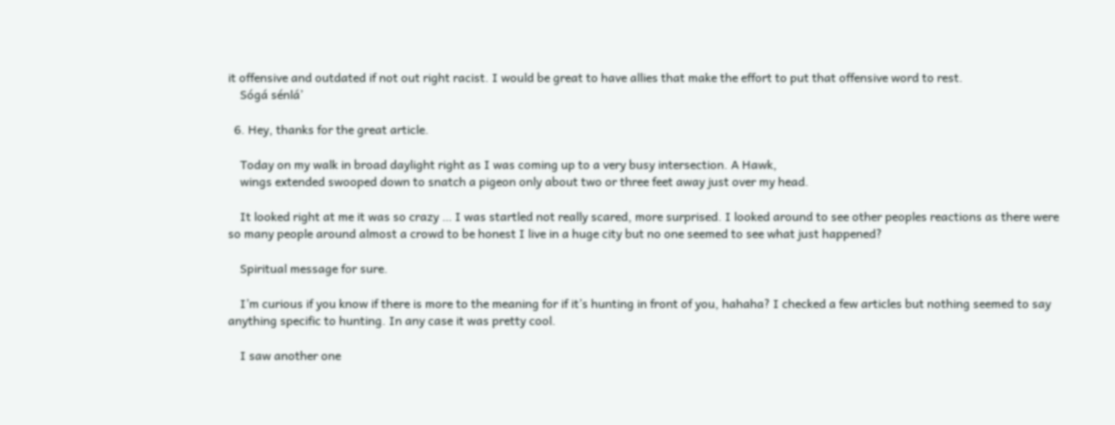it offensive and outdated if not out right racist. I would be great to have allies that make the effort to put that offensive word to rest.
    Sógá sénlá’

  6. Hey, thanks for the great article.

    Today on my walk in broad daylight right as I was coming up to a very busy intersection. A Hawk,
    wings extended swooped down to snatch a pigeon only about two or three feet away just over my head.

    It looked right at me it was so crazy … I was startled not really scared, more surprised. I looked around to see other peoples reactions as there were so many people around almost a crowd to be honest I live in a huge city but no one seemed to see what just happened?

    Spiritual message for sure.

    I’m curious if you know if there is more to the meaning for if it’s hunting in front of you, hahaha? I checked a few articles but nothing seemed to say anything specific to hunting. In any case it was pretty cool.

    I saw another one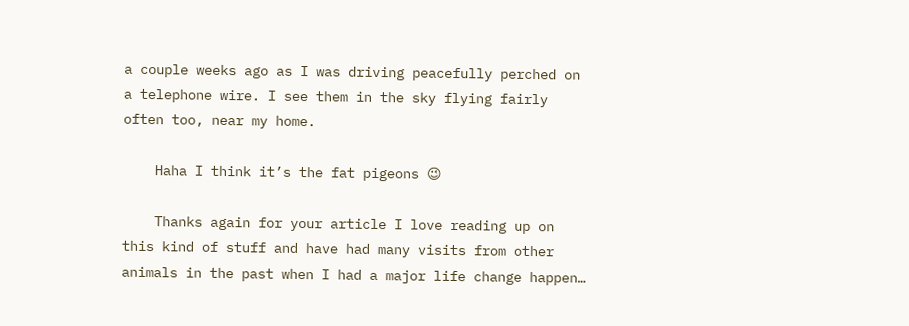a couple weeks ago as I was driving peacefully perched on a telephone wire. I see them in the sky flying fairly often too, near my home.

    Haha I think it’s the fat pigeons 😉

    Thanks again for your article I love reading up on this kind of stuff and have had many visits from other animals in the past when I had a major life change happen…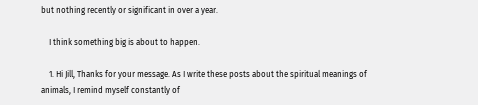but nothing recently or significant in over a year.

    I think something big is about to happen.

    1. Hi Jill, Thanks for your message. As I write these posts about the spiritual meanings of animals, I remind myself constantly of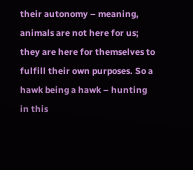their autonomy – meaning, animals are not here for us; they are here for themselves to fulfill their own purposes. So a hawk being a hawk – hunting in this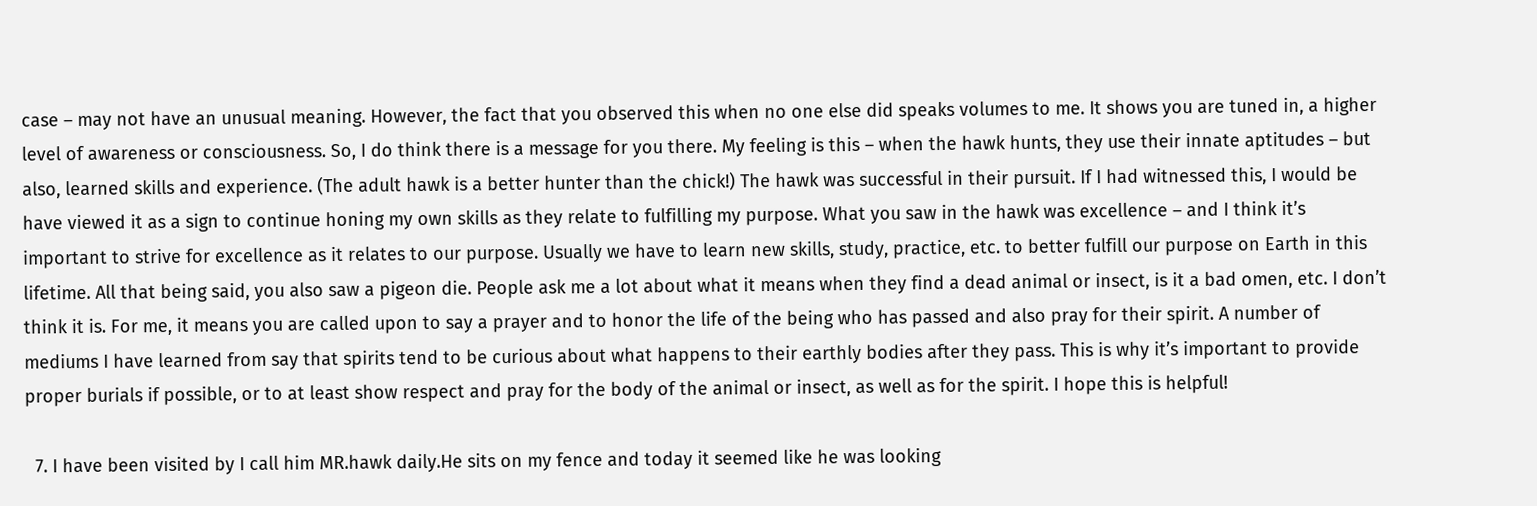case – may not have an unusual meaning. However, the fact that you observed this when no one else did speaks volumes to me. It shows you are tuned in, a higher level of awareness or consciousness. So, I do think there is a message for you there. My feeling is this – when the hawk hunts, they use their innate aptitudes – but also, learned skills and experience. (The adult hawk is a better hunter than the chick!) The hawk was successful in their pursuit. If I had witnessed this, I would be have viewed it as a sign to continue honing my own skills as they relate to fulfilling my purpose. What you saw in the hawk was excellence – and I think it’s important to strive for excellence as it relates to our purpose. Usually we have to learn new skills, study, practice, etc. to better fulfill our purpose on Earth in this lifetime. All that being said, you also saw a pigeon die. People ask me a lot about what it means when they find a dead animal or insect, is it a bad omen, etc. I don’t think it is. For me, it means you are called upon to say a prayer and to honor the life of the being who has passed and also pray for their spirit. A number of mediums I have learned from say that spirits tend to be curious about what happens to their earthly bodies after they pass. This is why it’s important to provide proper burials if possible, or to at least show respect and pray for the body of the animal or insect, as well as for the spirit. I hope this is helpful!

  7. I have been visited by I call him MR.hawk daily.He sits on my fence and today it seemed like he was looking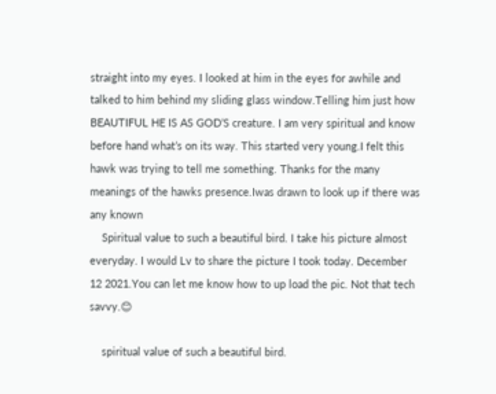straight into my eyes. I looked at him in the eyes for awhile and talked to him behind my sliding glass window.Telling him just how BEAUTIFUL HE IS AS GOD’S creature. I am very spiritual and know before hand what’s on its way. This started very young.I felt this hawk was trying to tell me something. Thanks for the many meanings of the hawks presence.Iwas drawn to look up if there was any known
    Spiritual value to such a beautiful bird. I take his picture almost everyday. I would Lv to share the picture I took today. December 12 2021.You can let me know how to up load the pic. Not that tech savvy.😊

    spiritual value of such a beautiful bird.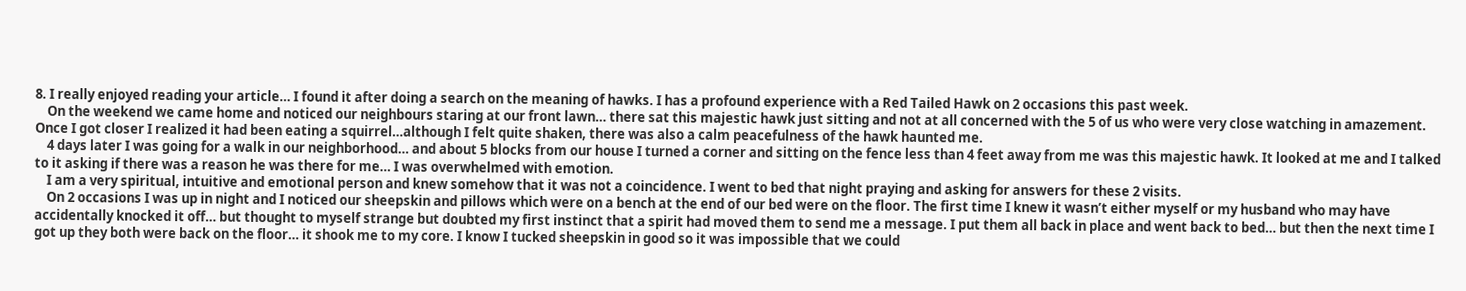8. I really enjoyed reading your article… I found it after doing a search on the meaning of hawks. I has a profound experience with a Red Tailed Hawk on 2 occasions this past week.
    On the weekend we came home and noticed our neighbours staring at our front lawn… there sat this majestic hawk just sitting and not at all concerned with the 5 of us who were very close watching in amazement. Once I got closer I realized it had been eating a squirrel…although I felt quite shaken, there was also a calm peacefulness of the hawk haunted me.
    4 days later I was going for a walk in our neighborhood… and about 5 blocks from our house I turned a corner and sitting on the fence less than 4 feet away from me was this majestic hawk. It looked at me and I talked to it asking if there was a reason he was there for me… I was overwhelmed with emotion.
    I am a very spiritual, intuitive and emotional person and knew somehow that it was not a coincidence. I went to bed that night praying and asking for answers for these 2 visits.
    On 2 occasions I was up in night and I noticed our sheepskin and pillows which were on a bench at the end of our bed were on the floor. The first time I knew it wasn’t either myself or my husband who may have accidentally knocked it off… but thought to myself strange but doubted my first instinct that a spirit had moved them to send me a message. I put them all back in place and went back to bed… but then the next time I got up they both were back on the floor… it shook me to my core. I know I tucked sheepskin in good so it was impossible that we could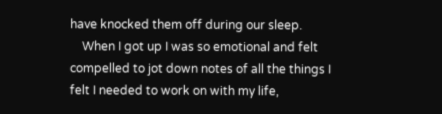have knocked them off during our sleep.
    When I got up I was so emotional and felt compelled to jot down notes of all the things I felt I needed to work on with my life,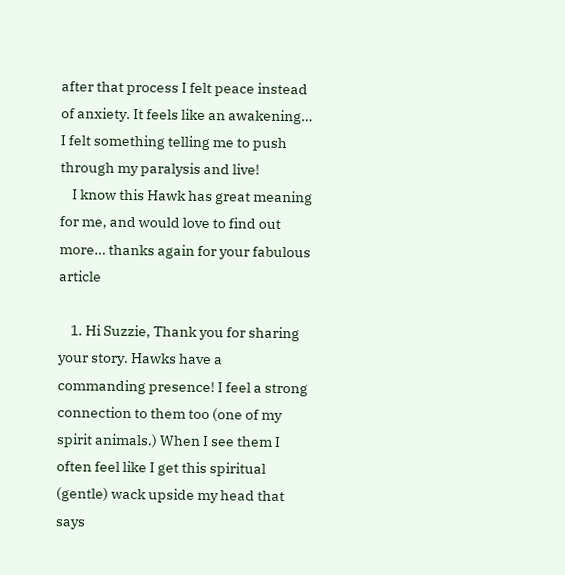after that process I felt peace instead of anxiety. It feels like an awakening… I felt something telling me to push through my paralysis and live!
    I know this Hawk has great meaning for me, and would love to find out more… thanks again for your fabulous article

    1. Hi Suzzie, Thank you for sharing your story. Hawks have a commanding presence! I feel a strong connection to them too (one of my spirit animals.) When I see them I often feel like I get this spiritual (gentle) wack upside my head that says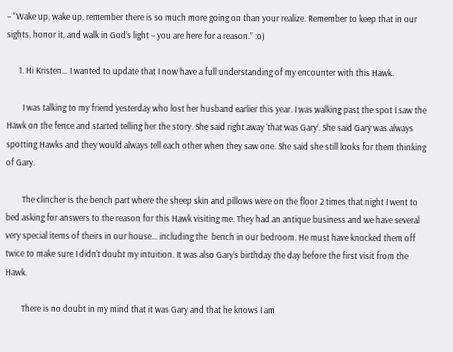– “Wake up, wake up, remember there is so much more going on than your realize. Remember to keep that in our sights, honor it, and walk in God’s light – you are here for a reason.” :o)

      1. Hi Kristen… I wanted to update that I now have a full understanding of my encounter with this Hawk.

        I was talking to my friend yesterday who lost her husband earlier this year. I was walking past the spot I saw the Hawk on the fence and started telling her the story. She said right away ‘that was Gary’. She said Gary was always spotting Hawks and they would always tell each other when they saw one. She said she still looks for them thinking of Gary.

        The clincher is the bench part where the sheep skin and pillows were on the floor 2 times that night I went to bed asking for answers to the reason for this Hawk visiting me. They had an antique business and we have several very special items of theirs in our house… including the  bench in our bedroom. He must have knocked them off twice to make sure I didn’t doubt my intuition. It was also Gary’s birthday the day before the first visit from the Hawk.

        There is no doubt in my mind that it was Gary and that he knows I am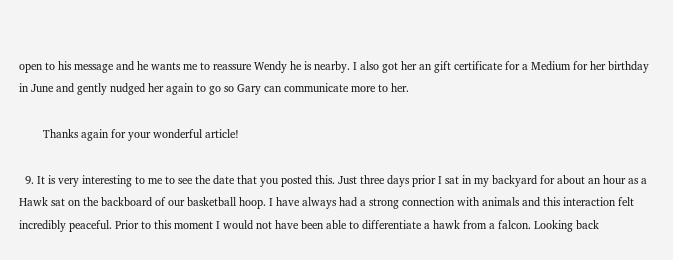open to his message and he wants me to reassure Wendy he is nearby. I also got her an gift certificate for a Medium for her birthday in June and gently nudged her again to go so Gary can communicate more to her.

        Thanks again for your wonderful article!

  9. It is very interesting to me to see the date that you posted this. Just three days prior I sat in my backyard for about an hour as a Hawk sat on the backboard of our basketball hoop. I have always had a strong connection with animals and this interaction felt incredibly peaceful. Prior to this moment I would not have been able to differentiate a hawk from a falcon. Looking back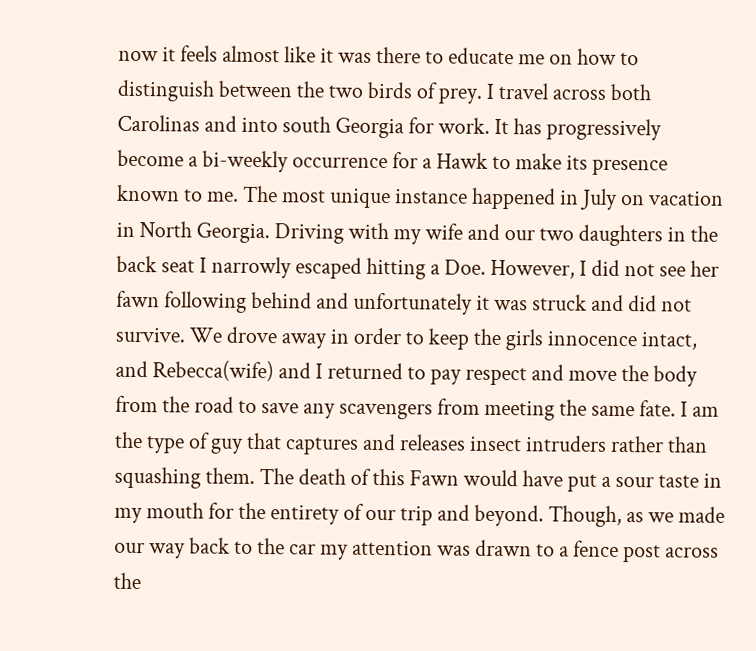now it feels almost like it was there to educate me on how to distinguish between the two birds of prey. I travel across both Carolinas and into south Georgia for work. It has progressively become a bi-weekly occurrence for a Hawk to make its presence known to me. The most unique instance happened in July on vacation in North Georgia. Driving with my wife and our two daughters in the back seat I narrowly escaped hitting a Doe. However, I did not see her fawn following behind and unfortunately it was struck and did not survive. We drove away in order to keep the girls innocence intact, and Rebecca(wife) and I returned to pay respect and move the body from the road to save any scavengers from meeting the same fate. I am the type of guy that captures and releases insect intruders rather than squashing them. The death of this Fawn would have put a sour taste in my mouth for the entirety of our trip and beyond. Though, as we made our way back to the car my attention was drawn to a fence post across the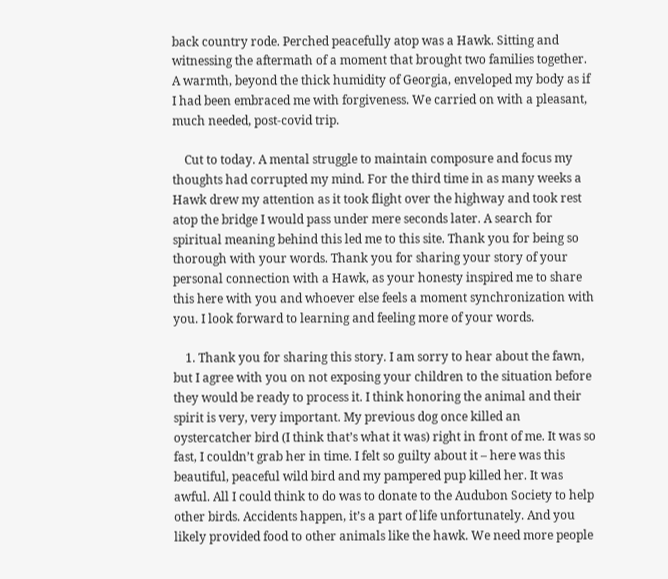back country rode. Perched peacefully atop was a Hawk. Sitting and witnessing the aftermath of a moment that brought two families together. A warmth, beyond the thick humidity of Georgia, enveloped my body as if I had been embraced me with forgiveness. We carried on with a pleasant, much needed, post-covid trip.

    Cut to today. A mental struggle to maintain composure and focus my thoughts had corrupted my mind. For the third time in as many weeks a Hawk drew my attention as it took flight over the highway and took rest atop the bridge I would pass under mere seconds later. A search for spiritual meaning behind this led me to this site. Thank you for being so thorough with your words. Thank you for sharing your story of your personal connection with a Hawk, as your honesty inspired me to share this here with you and whoever else feels a moment synchronization with you. I look forward to learning and feeling more of your words.

    1. Thank you for sharing this story. I am sorry to hear about the fawn, but I agree with you on not exposing your children to the situation before they would be ready to process it. I think honoring the animal and their spirit is very, very important. My previous dog once killed an oystercatcher bird (I think that’s what it was) right in front of me. It was so fast, I couldn’t grab her in time. I felt so guilty about it – here was this beautiful, peaceful wild bird and my pampered pup killed her. It was awful. All I could think to do was to donate to the Audubon Society to help other birds. Accidents happen, it’s a part of life unfortunately. And you likely provided food to other animals like the hawk. We need more people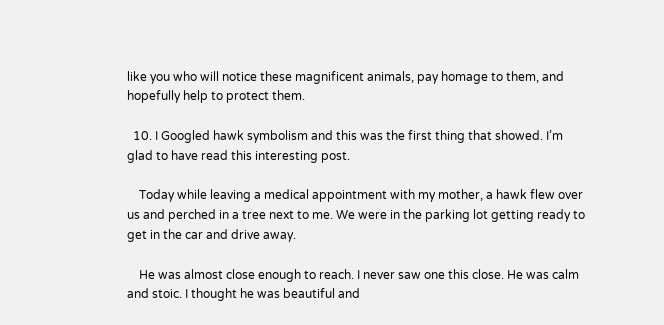like you who will notice these magnificent animals, pay homage to them, and hopefully help to protect them.

  10. I Googled hawk symbolism and this was the first thing that showed. I’m glad to have read this interesting post.

    Today while leaving a medical appointment with my mother, a hawk flew over us and perched in a tree next to me. We were in the parking lot getting ready to get in the car and drive away.

    He was almost close enough to reach. I never saw one this close. He was calm and stoic. I thought he was beautiful and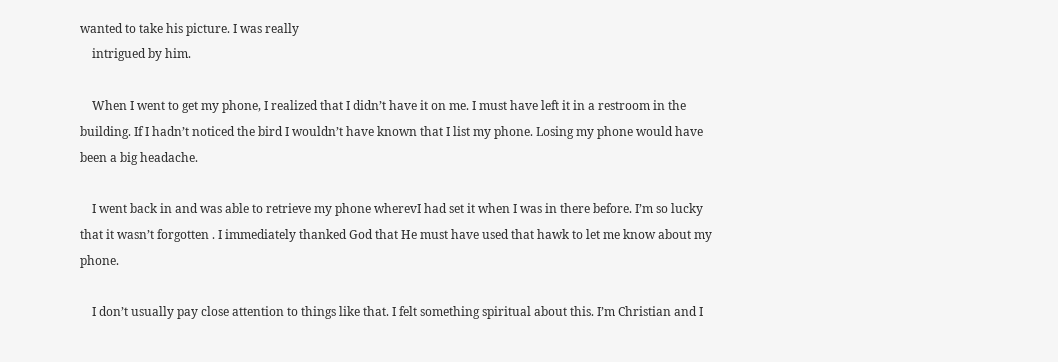wanted to take his picture. I was really
    intrigued by him.

    When I went to get my phone, I realized that I didn’t have it on me. I must have left it in a restroom in the building. If I hadn’t noticed the bird I wouldn’t have known that I list my phone. Losing my phone would have been a big headache.

    I went back in and was able to retrieve my phone wherevI had set it when I was in there before. I’m so lucky that it wasn’t forgotten . I immediately thanked God that He must have used that hawk to let me know about my phone.

    I don’t usually pay close attention to things like that. I felt something spiritual about this. I’m Christian and I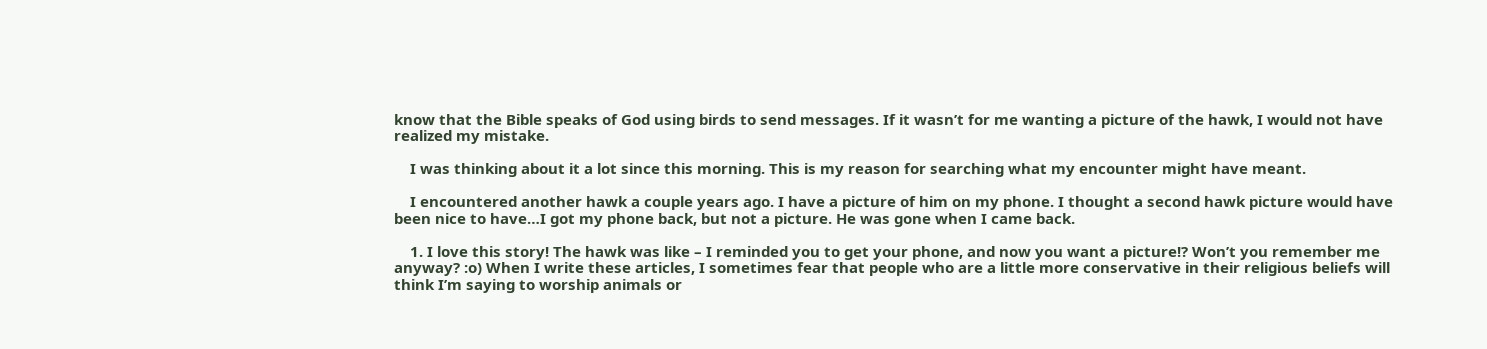know that the Bible speaks of God using birds to send messages. If it wasn’t for me wanting a picture of the hawk, I would not have realized my mistake.

    I was thinking about it a lot since this morning. This is my reason for searching what my encounter might have meant.

    I encountered another hawk a couple years ago. I have a picture of him on my phone. I thought a second hawk picture would have been nice to have…I got my phone back, but not a picture. He was gone when I came back.

    1. I love this story! The hawk was like – I reminded you to get your phone, and now you want a picture!? Won’t you remember me anyway? :o) When I write these articles, I sometimes fear that people who are a little more conservative in their religious beliefs will think I’m saying to worship animals or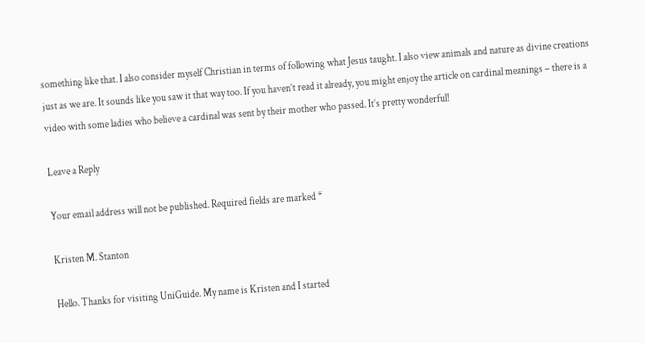something like that. I also consider myself Christian in terms of following what Jesus taught. I also view animals and nature as divine creations just as we are. It sounds like you saw it that way too. If you haven’t read it already, you might enjoy the article on cardinal meanings – there is a video with some ladies who believe a cardinal was sent by their mother who passed. It’s pretty wonderful!

Leave a Reply

Your email address will not be published. Required fields are marked *

Kristen M. Stanton

Hello. Thanks for visiting UniGuide. My name is Kristen and I started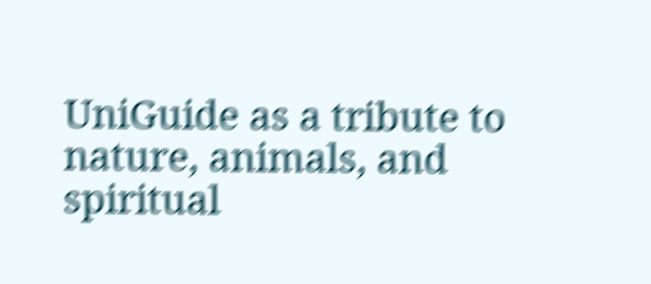UniGuide as a tribute to nature, animals, and spiritual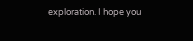exploration. I hope you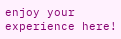enjoy your experience here!